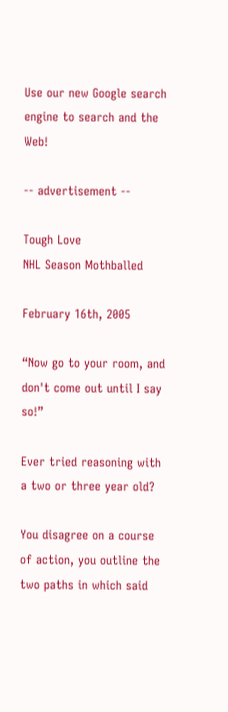Use our new Google search engine to search and the Web!

-- advertisement --

Tough Love
NHL Season Mothballed

February 16th, 2005

“Now go to your room, and don't come out until I say so!”

Ever tried reasoning with a two or three year old?

You disagree on a course of action, you outline the two paths in which said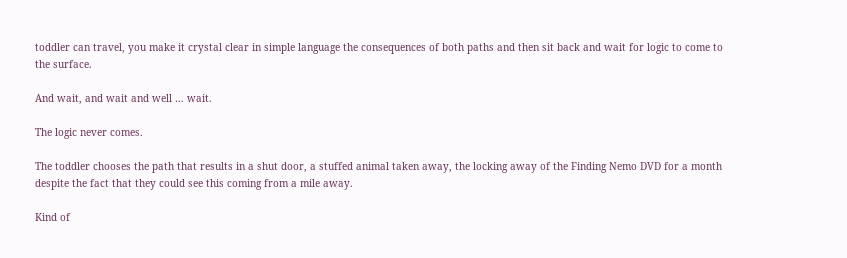toddler can travel, you make it crystal clear in simple language the consequences of both paths and then sit back and wait for logic to come to the surface.

And wait, and wait and well … wait.

The logic never comes.

The toddler chooses the path that results in a shut door, a stuffed animal taken away, the locking away of the Finding Nemo DVD for a month despite the fact that they could see this coming from a mile away.

Kind of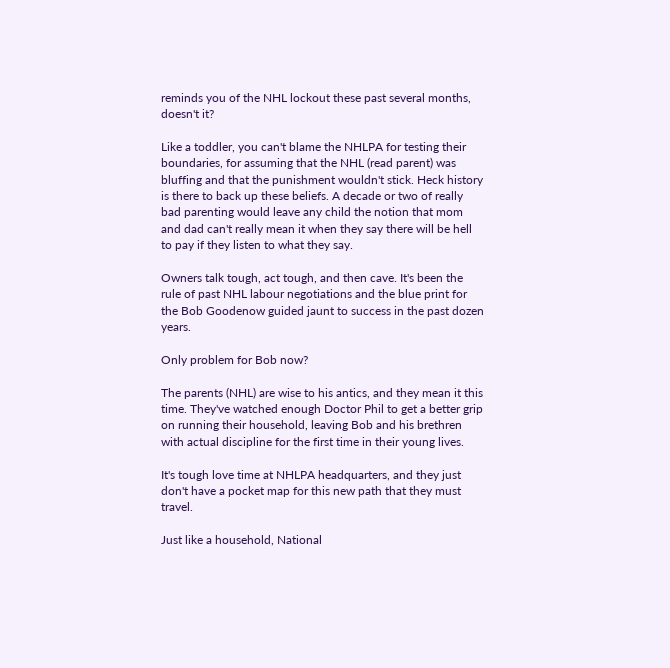reminds you of the NHL lockout these past several months, doesn't it?

Like a toddler, you can't blame the NHLPA for testing their boundaries, for assuming that the NHL (read parent) was bluffing and that the punishment wouldn't stick. Heck history is there to back up these beliefs. A decade or two of really bad parenting would leave any child the notion that mom and dad can't really mean it when they say there will be hell to pay if they listen to what they say.

Owners talk tough, act tough, and then cave. It's been the rule of past NHL labour negotiations and the blue print for the Bob Goodenow guided jaunt to success in the past dozen years.

Only problem for Bob now?

The parents (NHL) are wise to his antics, and they mean it this time. They've watched enough Doctor Phil to get a better grip on running their household, leaving Bob and his brethren with actual discipline for the first time in their young lives.

It's tough love time at NHLPA headquarters, and they just don't have a pocket map for this new path that they must travel.

Just like a household, National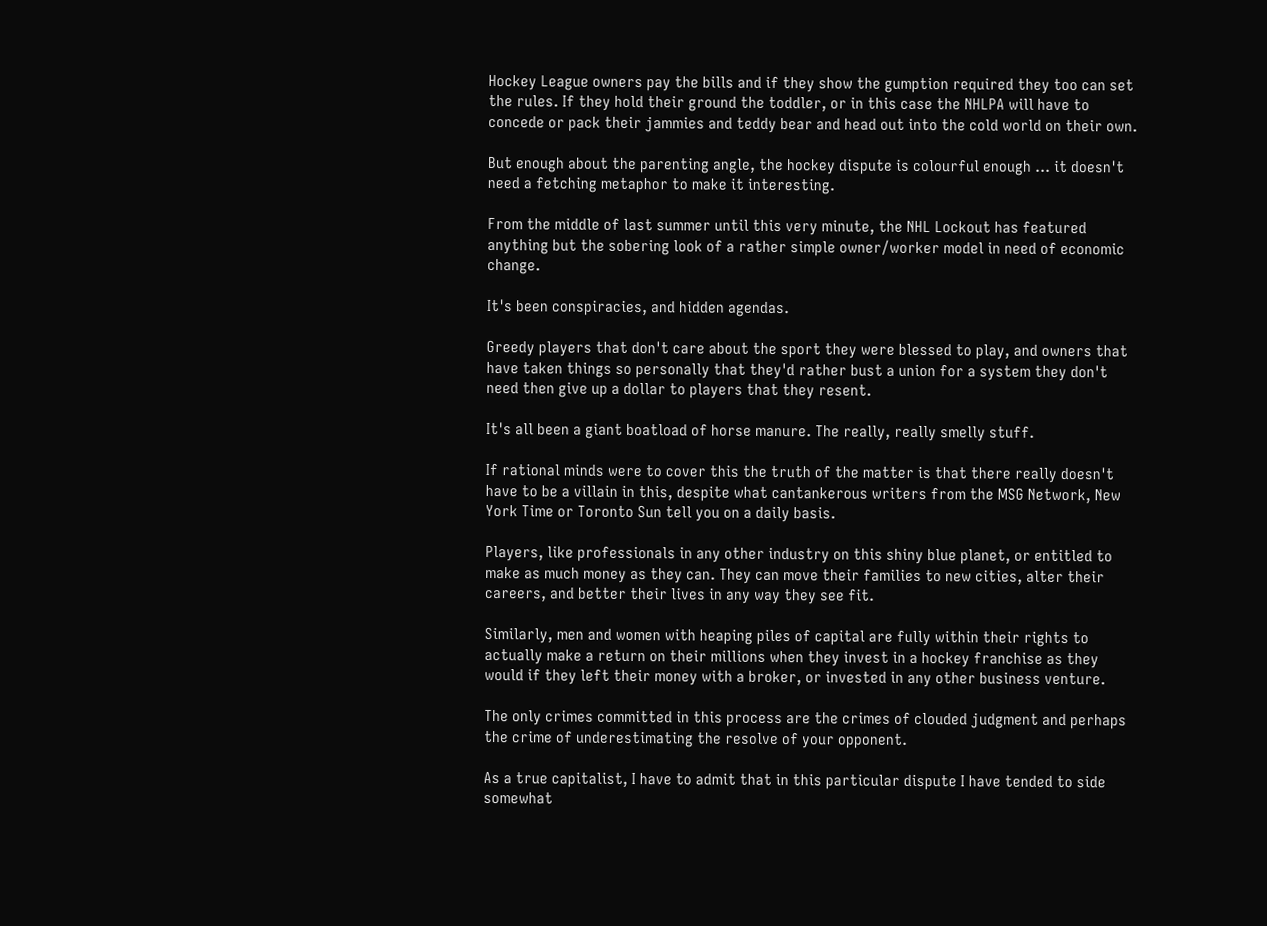Hockey League owners pay the bills and if they show the gumption required they too can set the rules. If they hold their ground the toddler, or in this case the NHLPA will have to concede or pack their jammies and teddy bear and head out into the cold world on their own.

But enough about the parenting angle, the hockey dispute is colourful enough … it doesn't need a fetching metaphor to make it interesting.

From the middle of last summer until this very minute, the NHL Lockout has featured anything but the sobering look of a rather simple owner/worker model in need of economic change.

It's been conspiracies, and hidden agendas.

Greedy players that don't care about the sport they were blessed to play, and owners that have taken things so personally that they'd rather bust a union for a system they don't need then give up a dollar to players that they resent.

It's all been a giant boatload of horse manure. The really, really smelly stuff.

If rational minds were to cover this the truth of the matter is that there really doesn't have to be a villain in this, despite what cantankerous writers from the MSG Network, New York Time or Toronto Sun tell you on a daily basis.

Players, like professionals in any other industry on this shiny blue planet, or entitled to make as much money as they can. They can move their families to new cities, alter their careers, and better their lives in any way they see fit.

Similarly, men and women with heaping piles of capital are fully within their rights to actually make a return on their millions when they invest in a hockey franchise as they would if they left their money with a broker, or invested in any other business venture.

The only crimes committed in this process are the crimes of clouded judgment and perhaps the crime of underestimating the resolve of your opponent.

As a true capitalist, I have to admit that in this particular dispute I have tended to side somewhat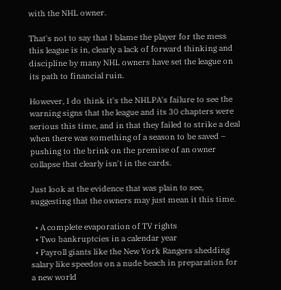with the NHL owner.

That's not to say that I blame the player for the mess this league is in, clearly a lack of forward thinking and discipline by many NHL owners have set the league on its path to financial ruin.

However, I do think it's the NHLPA's failure to see the warning signs that the league and its 30 chapters were serious this time, and in that they failed to strike a deal when there was something of a season to be saved – pushing to the brink on the premise of an owner collapse that clearly isn't in the cards.

Just look at the evidence that was plain to see, suggesting that the owners may just mean it this time.

  • A complete evaporation of TV rights
  • Two bankruptcies in a calendar year
  • Payroll giants like the New York Rangers shedding salary like speedos on a nude beach in preparation for a new world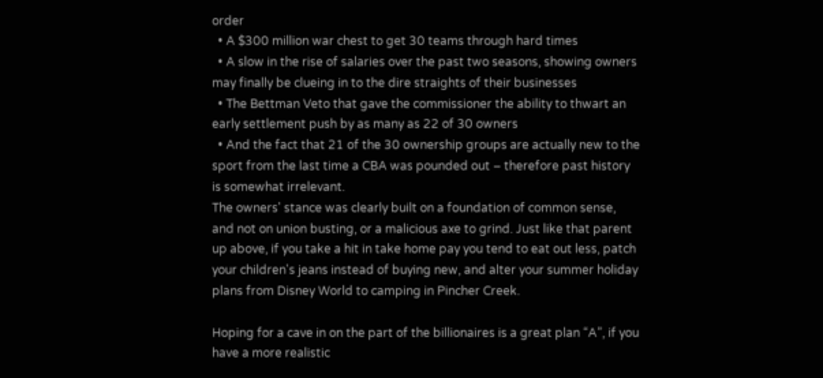order
  • A $300 million war chest to get 30 teams through hard times
  • A slow in the rise of salaries over the past two seasons, showing owners may finally be clueing in to the dire straights of their businesses
  • The Bettman Veto that gave the commissioner the ability to thwart an early settlement push by as many as 22 of 30 owners
  • And the fact that 21 of the 30 ownership groups are actually new to the sport from the last time a CBA was pounded out – therefore past history is somewhat irrelevant.
The owners' stance was clearly built on a foundation of common sense, and not on union busting, or a malicious axe to grind. Just like that parent up above, if you take a hit in take home pay you tend to eat out less, patch your children's jeans instead of buying new, and alter your summer holiday plans from Disney World to camping in Pincher Creek.

Hoping for a cave in on the part of the billionaires is a great plan “A”, if you have a more realistic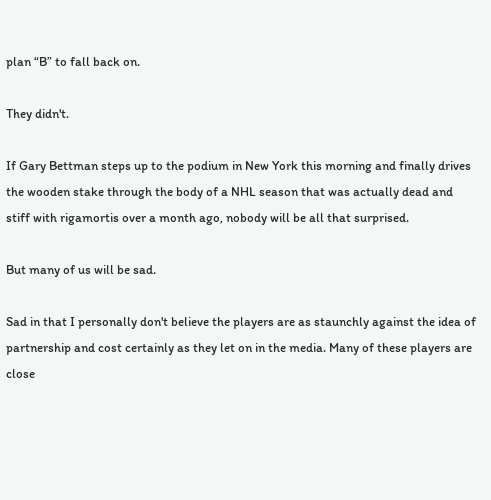plan “B” to fall back on.

They didn't.

If Gary Bettman steps up to the podium in New York this morning and finally drives the wooden stake through the body of a NHL season that was actually dead and stiff with rigamortis over a month ago, nobody will be all that surprised.

But many of us will be sad.

Sad in that I personally don't believe the players are as staunchly against the idea of partnership and cost certainly as they let on in the media. Many of these players are close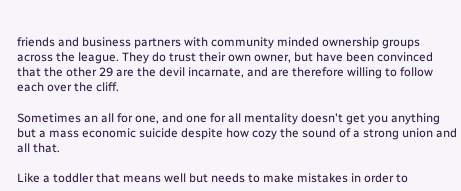friends and business partners with community minded ownership groups across the league. They do trust their own owner, but have been convinced that the other 29 are the devil incarnate, and are therefore willing to follow each over the cliff.

Sometimes an all for one, and one for all mentality doesn't get you anything but a mass economic suicide despite how cozy the sound of a strong union and all that.

Like a toddler that means well but needs to make mistakes in order to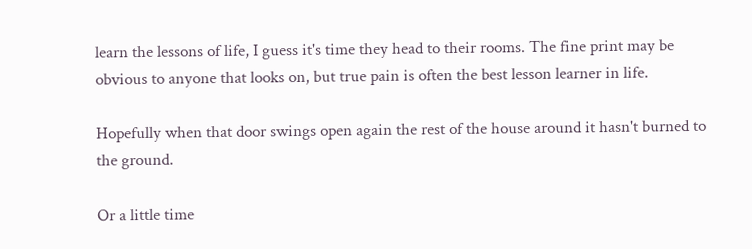learn the lessons of life, I guess it's time they head to their rooms. The fine print may be obvious to anyone that looks on, but true pain is often the best lesson learner in life.

Hopefully when that door swings open again the rest of the house around it hasn't burned to the ground.

Or a little time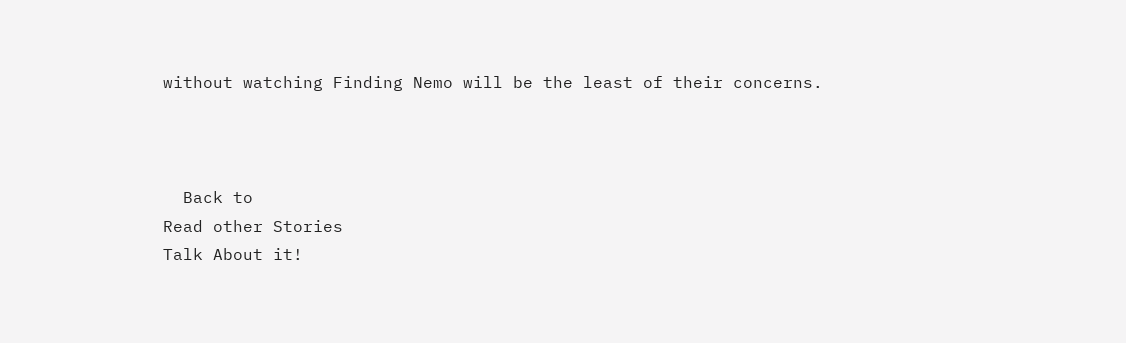without watching Finding Nemo will be the least of their concerns.



  Back to
Read other Stories
Talk About it!